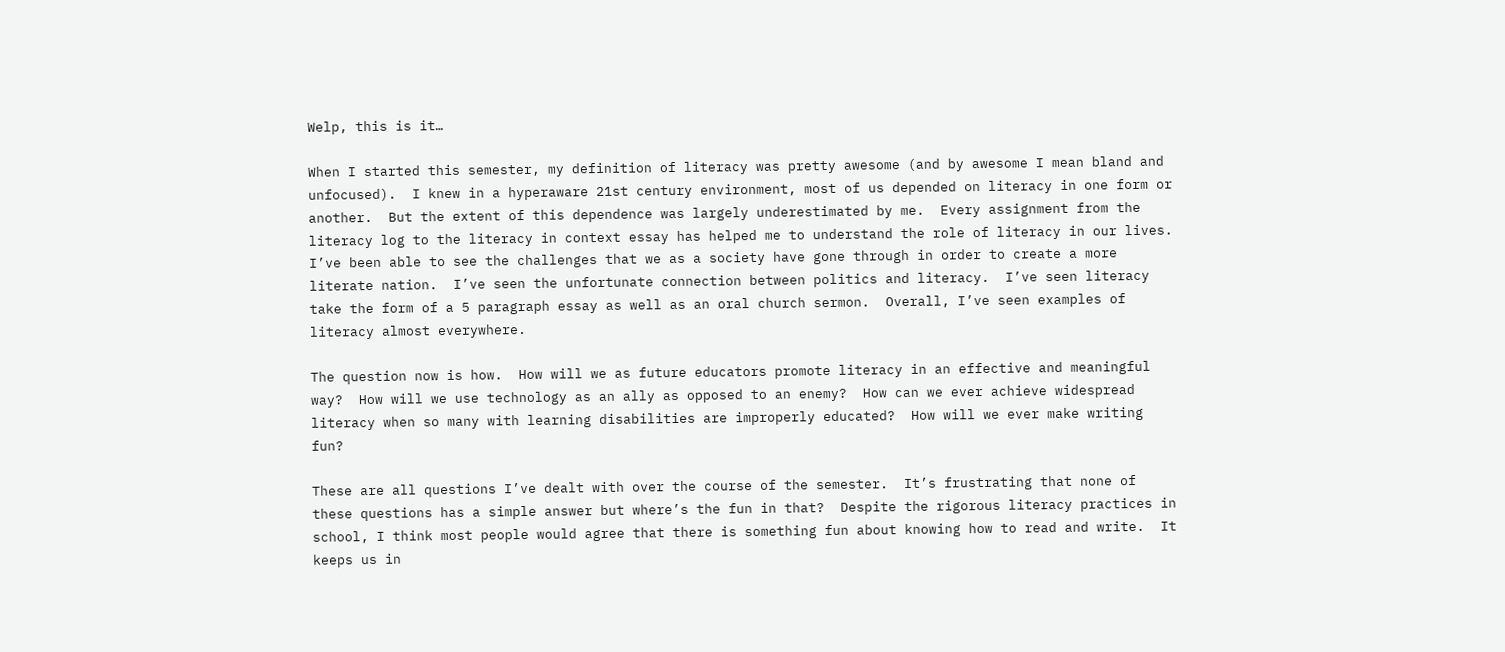Welp, this is it…

When I started this semester, my definition of literacy was pretty awesome (and by awesome I mean bland and unfocused).  I knew in a hyperaware 21st century environment, most of us depended on literacy in one form or another.  But the extent of this dependence was largely underestimated by me.  Every assignment from the literacy log to the literacy in context essay has helped me to understand the role of literacy in our lives.  I’ve been able to see the challenges that we as a society have gone through in order to create a more literate nation.  I’ve seen the unfortunate connection between politics and literacy.  I’ve seen literacy take the form of a 5 paragraph essay as well as an oral church sermon.  Overall, I’ve seen examples of literacy almost everywhere.

The question now is how.  How will we as future educators promote literacy in an effective and meaningful way?  How will we use technology as an ally as opposed to an enemy?  How can we ever achieve widespread literacy when so many with learning disabilities are improperly educated?  How will we ever make writing fun?

These are all questions I’ve dealt with over the course of the semester.  It’s frustrating that none of these questions has a simple answer but where’s the fun in that?  Despite the rigorous literacy practices in school, I think most people would agree that there is something fun about knowing how to read and write.  It keeps us in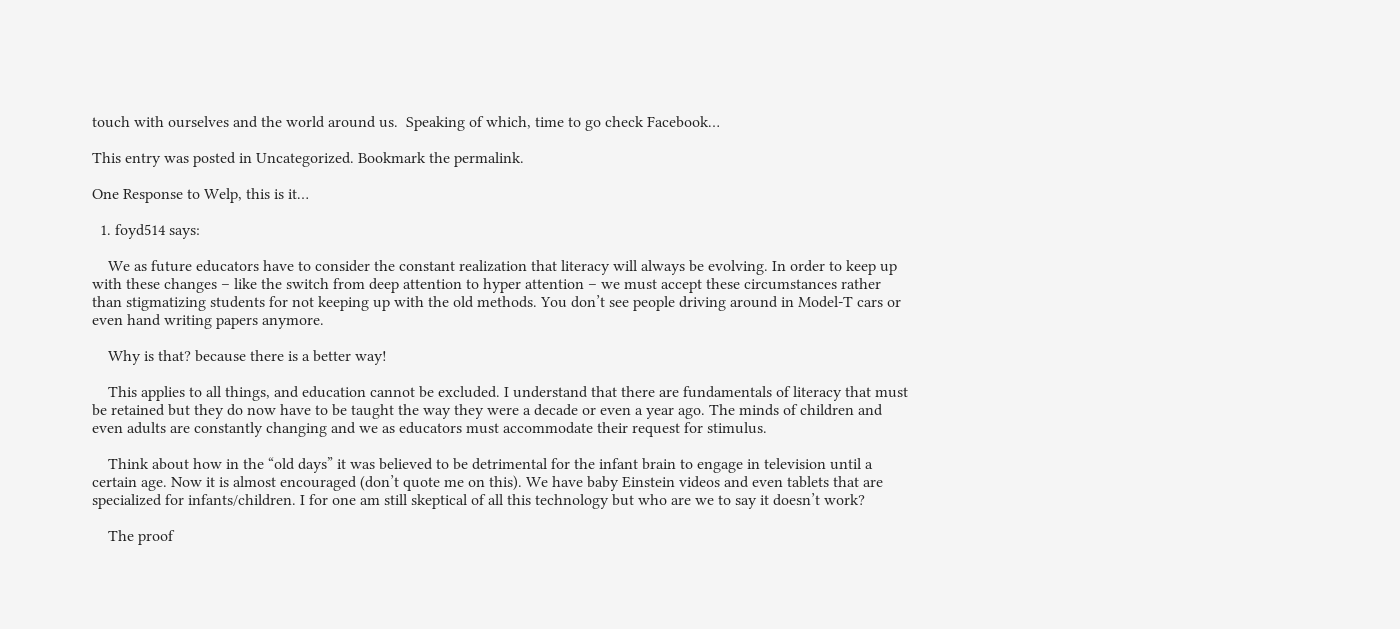touch with ourselves and the world around us.  Speaking of which, time to go check Facebook…

This entry was posted in Uncategorized. Bookmark the permalink.

One Response to Welp, this is it…

  1. foyd514 says:

    We as future educators have to consider the constant realization that literacy will always be evolving. In order to keep up with these changes – like the switch from deep attention to hyper attention – we must accept these circumstances rather than stigmatizing students for not keeping up with the old methods. You don’t see people driving around in Model-T cars or even hand writing papers anymore.

    Why is that? because there is a better way!

    This applies to all things, and education cannot be excluded. I understand that there are fundamentals of literacy that must be retained but they do now have to be taught the way they were a decade or even a year ago. The minds of children and even adults are constantly changing and we as educators must accommodate their request for stimulus.

    Think about how in the “old days” it was believed to be detrimental for the infant brain to engage in television until a certain age. Now it is almost encouraged (don’t quote me on this). We have baby Einstein videos and even tablets that are specialized for infants/children. I for one am still skeptical of all this technology but who are we to say it doesn’t work?

    The proof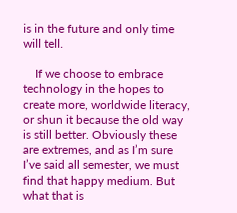is in the future and only time will tell.

    If we choose to embrace technology in the hopes to create more, worldwide literacy, or shun it because the old way is still better. Obviously these are extremes, and as I’m sure I’ve said all semester, we must find that happy medium. But what that is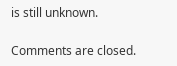is still unknown.

Comments are closed.